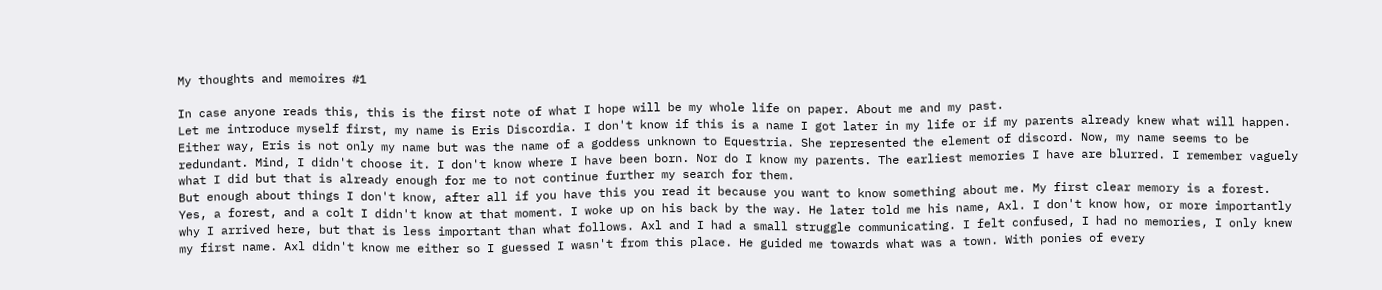My thoughts and memoires #1

In case anyone reads this, this is the first note of what I hope will be my whole life on paper. About me and my past.
Let me introduce myself first, my name is Eris Discordia. I don't know if this is a name I got later in my life or if my parents already knew what will happen. Either way, Eris is not only my name but was the name of a goddess unknown to Equestria. She represented the element of discord. Now, my name seems to be redundant. Mind, I didn't choose it. I don't know where I have been born. Nor do I know my parents. The earliest memories I have are blurred. I remember vaguely what I did but that is already enough for me to not continue further my search for them.
But enough about things I don't know, after all if you have this you read it because you want to know something about me. My first clear memory is a forest. Yes, a forest, and a colt I didn't know at that moment. I woke up on his back by the way. He later told me his name, Axl. I don't know how, or more importantly why I arrived here, but that is less important than what follows. Axl and I had a small struggle communicating. I felt confused, I had no memories, I only knew my first name. Axl didn't know me either so I guessed I wasn't from this place. He guided me towards what was a town. With ponies of every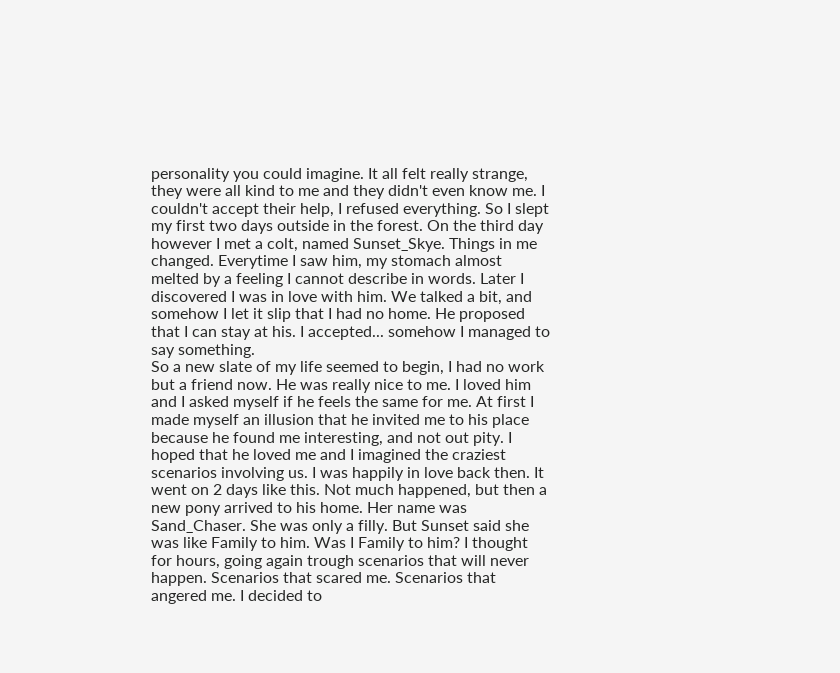personality you could imagine. It all felt really strange, they were all kind to me and they didn't even know me. I couldn't accept their help, I refused everything. So I slept my first two days outside in the forest. On the third day however I met a colt, named Sunset_Skye. Things in me changed. Everytime I saw him, my stomach almost melted by a feeling I cannot describe in words. Later I discovered I was in love with him. We talked a bit, and somehow I let it slip that I had no home. He proposed that I can stay at his. I accepted... somehow I managed to say something.
So a new slate of my life seemed to begin, I had no work but a friend now. He was really nice to me. I loved him and I asked myself if he feels the same for me. At first I made myself an illusion that he invited me to his place because he found me interesting, and not out pity. I hoped that he loved me and I imagined the craziest scenarios involving us. I was happily in love back then. It went on 2 days like this. Not much happened, but then a new pony arrived to his home. Her name was Sand_Chaser. She was only a filly. But Sunset said she was like Family to him. Was I Family to him? I thought for hours, going again trough scenarios that will never happen. Scenarios that scared me. Scenarios that angered me. I decided to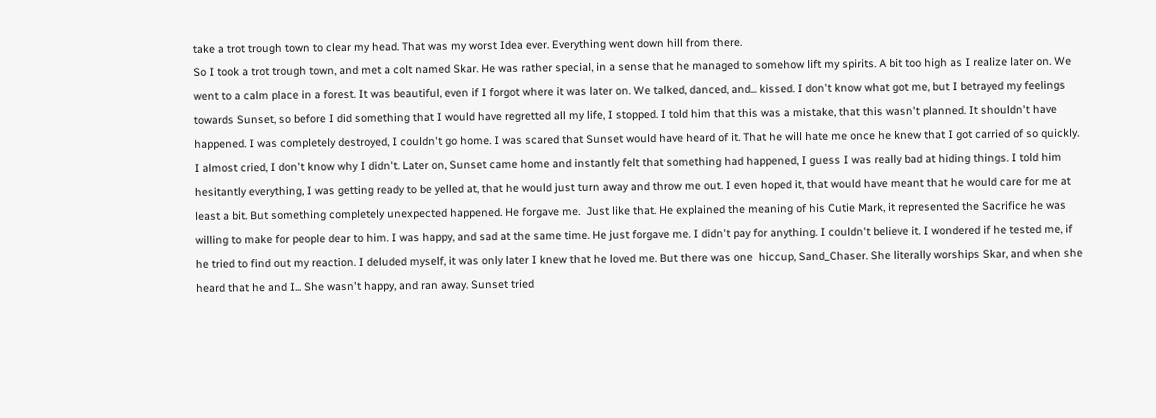take a trot trough town to clear my head. That was my worst Idea ever. Everything went down hill from there.
So I took a trot trough town, and met a colt named Skar. He was rather special, in a sense that he managed to somehow lift my spirits. A bit too high as I realize later on. We went to a calm place in a forest. It was beautiful, even if I forgot where it was later on. We talked, danced, and... kissed. I don't know what got me, but I betrayed my feelings towards Sunset, so before I did something that I would have regretted all my life, I stopped. I told him that this was a mistake, that this wasn't planned. It shouldn't have happened. I was completely destroyed, I couldn't go home. I was scared that Sunset would have heard of it. That he will hate me once he knew that I got carried of so quickly. I almost cried, I don't know why I didn't. Later on, Sunset came home and instantly felt that something had happened, I guess I was really bad at hiding things. I told him hesitantly everything, I was getting ready to be yelled at, that he would just turn away and throw me out. I even hoped it, that would have meant that he would care for me at least a bit. But something completely unexpected happened. He forgave me.  Just like that. He explained the meaning of his Cutie Mark, it represented the Sacrifice he was willing to make for people dear to him. I was happy, and sad at the same time. He just forgave me. I didn't pay for anything. I couldn't believe it. I wondered if he tested me, if he tried to find out my reaction. I deluded myself, it was only later I knew that he loved me. But there was one  hiccup, Sand_Chaser. She literally worships Skar, and when she heard that he and I... She wasn't happy, and ran away. Sunset tried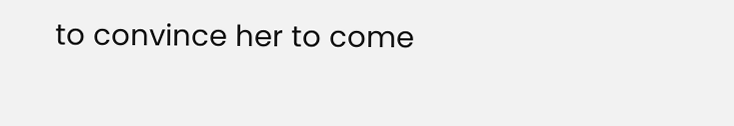to convince her to come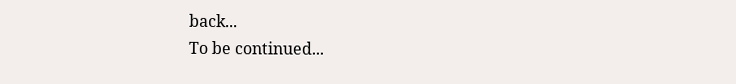back...
To be continued...